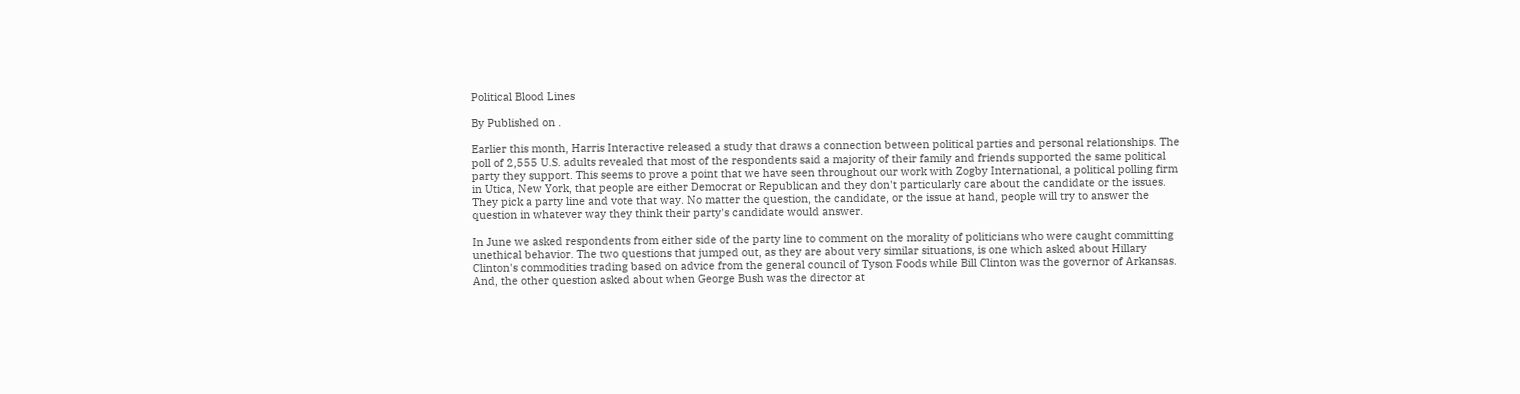Political Blood Lines

By Published on .

Earlier this month, Harris Interactive released a study that draws a connection between political parties and personal relationships. The poll of 2,555 U.S. adults revealed that most of the respondents said a majority of their family and friends supported the same political party they support. This seems to prove a point that we have seen throughout our work with Zogby International, a political polling firm in Utica, New York, that people are either Democrat or Republican and they don't particularly care about the candidate or the issues. They pick a party line and vote that way. No matter the question, the candidate, or the issue at hand, people will try to answer the question in whatever way they think their party's candidate would answer.

In June we asked respondents from either side of the party line to comment on the morality of politicians who were caught committing unethical behavior. The two questions that jumped out, as they are about very similar situations, is one which asked about Hillary Clinton's commodities trading based on advice from the general council of Tyson Foods while Bill Clinton was the governor of Arkansas. And, the other question asked about when George Bush was the director at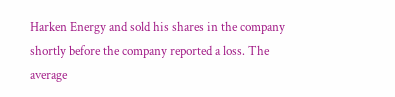Harken Energy and sold his shares in the company shortly before the company reported a loss. The average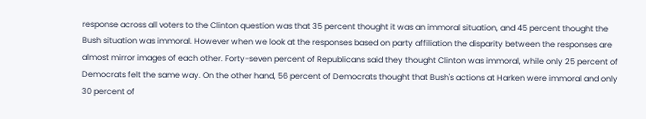response across all voters to the Clinton question was that 35 percent thought it was an immoral situation, and 45 percent thought the Bush situation was immoral. However when we look at the responses based on party affiliation the disparity between the responses are almost mirror images of each other. Forty-seven percent of Republicans said they thought Clinton was immoral, while only 25 percent of Democrats felt the same way. On the other hand, 56 percent of Democrats thought that Bush's actions at Harken were immoral and only 30 percent of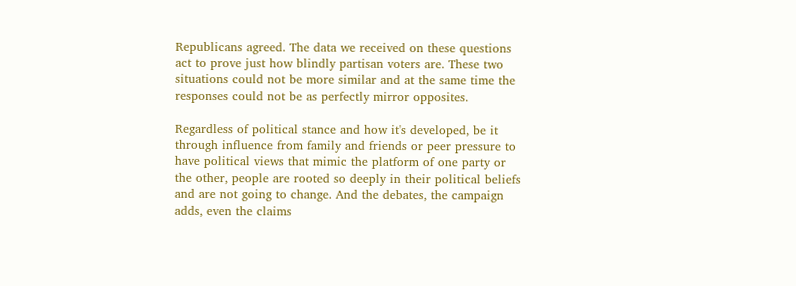Republicans agreed. The data we received on these questions act to prove just how blindly partisan voters are. These two situations could not be more similar and at the same time the responses could not be as perfectly mirror opposites.

Regardless of political stance and how it's developed, be it through influence from family and friends or peer pressure to have political views that mimic the platform of one party or the other, people are rooted so deeply in their political beliefs and are not going to change. And the debates, the campaign adds, even the claims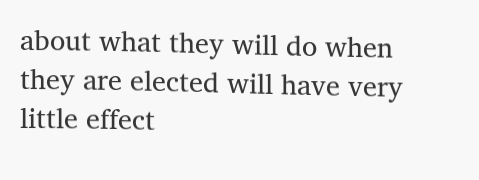about what they will do when they are elected will have very little effect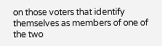on those voters that identify themselves as members of one of the two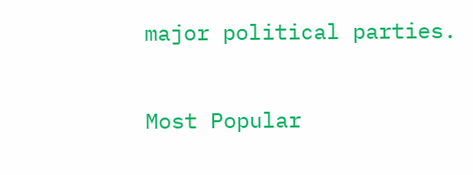major political parties.

Most Popular